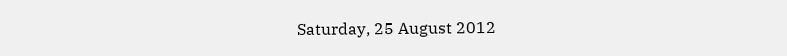Saturday, 25 August 2012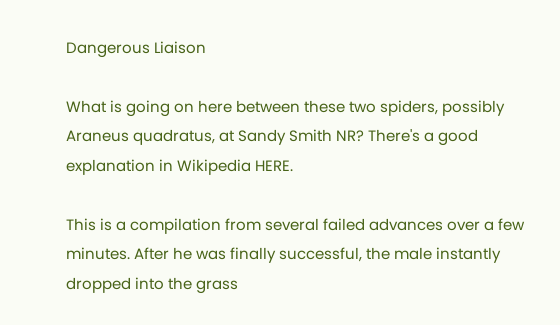Dangerous Liaison

What is going on here between these two spiders, possibly Araneus quadratus, at Sandy Smith NR? There's a good explanation in Wikipedia HERE.

This is a compilation from several failed advances over a few minutes. After he was finally successful, the male instantly dropped into the grass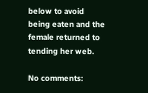below to avoid being eaten and the female returned to tending her web.

No comments: